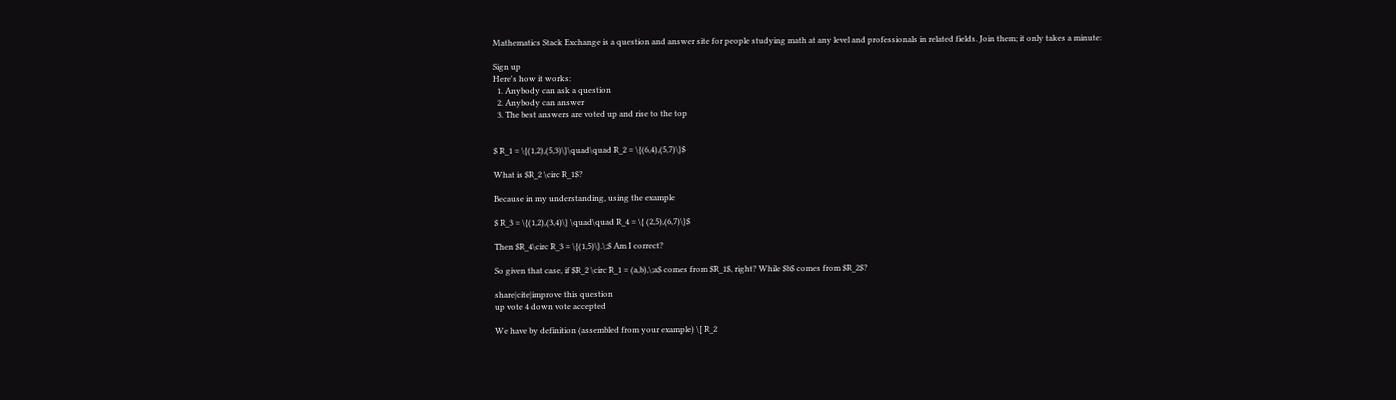Mathematics Stack Exchange is a question and answer site for people studying math at any level and professionals in related fields. Join them; it only takes a minute:

Sign up
Here's how it works:
  1. Anybody can ask a question
  2. Anybody can answer
  3. The best answers are voted up and rise to the top


$ R_1 = \{(1,2),(5,3)\}\quad\quad R_2 = \{(6,4),(5,7)\}$

What is $R_2 \circ R_1$?

Because in my understanding, using the example

$ R_3 = \{(1,2),(3,4)\} \quad\quad R_4 = \{ (2,5),(6,7)\}$

Then $R_4\circ R_3 = \{(1,5)\}.\;$ Am I correct?

So given that case, if $R_2 \circ R_1 = (a,b),\;a$ comes from $R_1$, right? While $b$ comes from $R_2$?

share|cite|improve this question
up vote 4 down vote accepted

We have by definition (assembled from your example) \[ R_2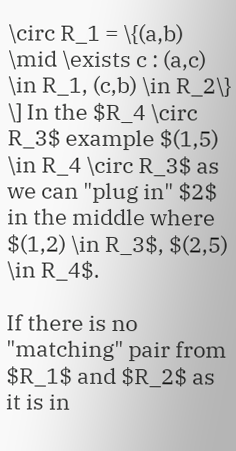\circ R_1 = \{(a,b) \mid \exists c : (a,c) \in R_1, (c,b) \in R_2\} \] In the $R_4 \circ R_3$ example $(1,5) \in R_4 \circ R_3$ as we can "plug in" $2$ in the middle where $(1,2) \in R_3$, $(2,5) \in R_4$.

If there is no "matching" pair from $R_1$ and $R_2$ as it is in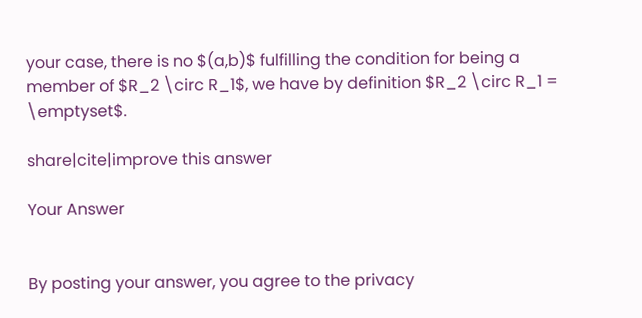your case, there is no $(a,b)$ fulfilling the condition for being a member of $R_2 \circ R_1$, we have by definition $R_2 \circ R_1 = \emptyset$.

share|cite|improve this answer

Your Answer


By posting your answer, you agree to the privacy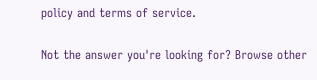policy and terms of service.

Not the answer you're looking for? Browse other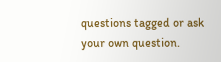questions tagged or ask your own question.